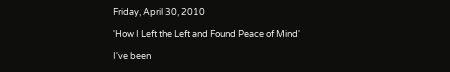Friday, April 30, 2010

'How I Left the Left and Found Peace of Mind'

I've been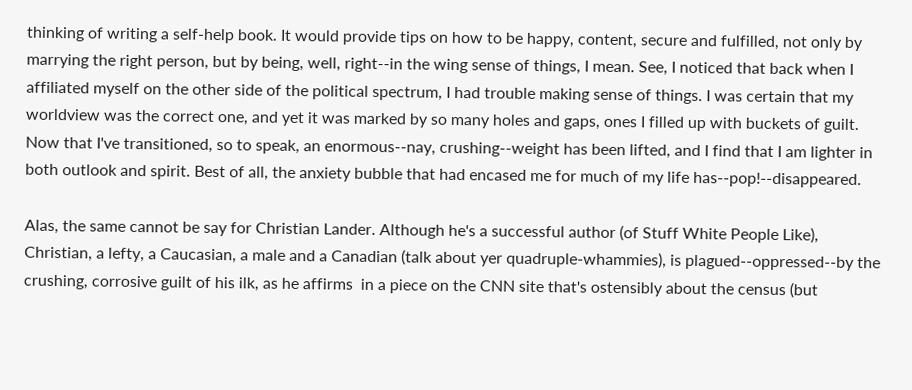thinking of writing a self-help book. It would provide tips on how to be happy, content, secure and fulfilled, not only by marrying the right person, but by being, well, right--in the wing sense of things, I mean. See, I noticed that back when I affiliated myself on the other side of the political spectrum, I had trouble making sense of things. I was certain that my worldview was the correct one, and yet it was marked by so many holes and gaps, ones I filled up with buckets of guilt. Now that I've transitioned, so to speak, an enormous--nay, crushing--weight has been lifted, and I find that I am lighter in both outlook and spirit. Best of all, the anxiety bubble that had encased me for much of my life has--pop!--disappeared.

Alas, the same cannot be say for Christian Lander. Although he's a successful author (of Stuff White People Like), Christian, a lefty, a Caucasian, a male and a Canadian (talk about yer quadruple-whammies), is plagued--oppressed--by the crushing, corrosive guilt of his ilk, as he affirms  in a piece on the CNN site that's ostensibly about the census (but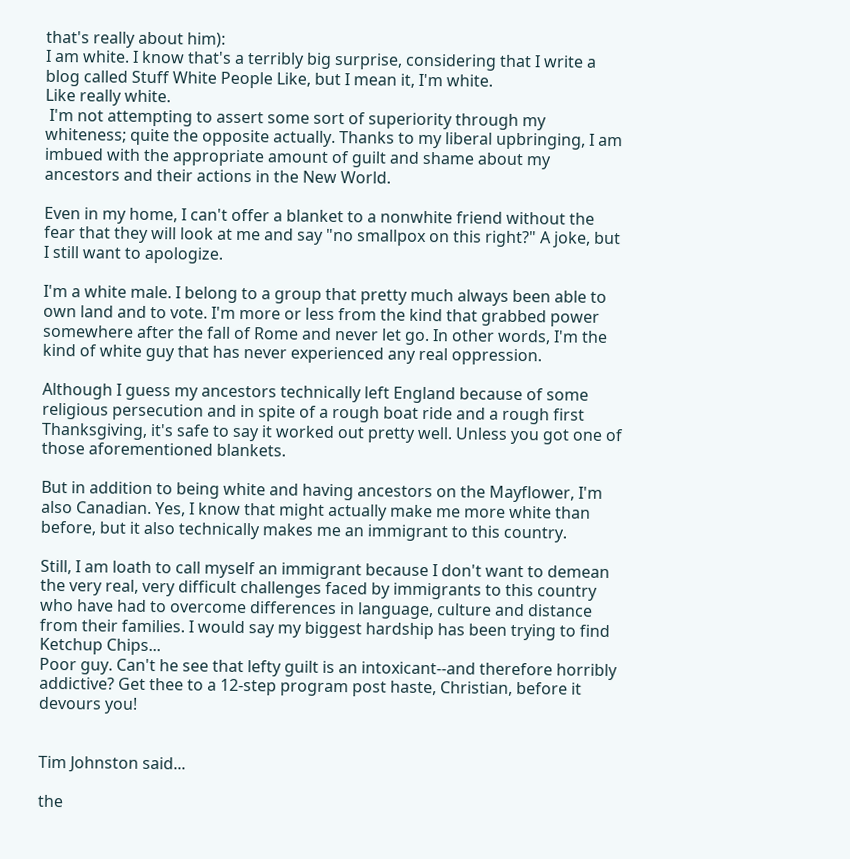that's really about him):
I am white. I know that's a terribly big surprise, considering that I write a blog called Stuff White People Like, but I mean it, I'm white.
Like really white.
 I'm not attempting to assert some sort of superiority through my whiteness; quite the opposite actually. Thanks to my liberal upbringing, I am imbued with the appropriate amount of guilt and shame about my ancestors and their actions in the New World.

Even in my home, I can't offer a blanket to a nonwhite friend without the fear that they will look at me and say "no smallpox on this right?" A joke, but I still want to apologize.

I'm a white male. I belong to a group that pretty much always been able to own land and to vote. I'm more or less from the kind that grabbed power somewhere after the fall of Rome and never let go. In other words, I'm the kind of white guy that has never experienced any real oppression.

Although I guess my ancestors technically left England because of some religious persecution and in spite of a rough boat ride and a rough first Thanksgiving, it's safe to say it worked out pretty well. Unless you got one of those aforementioned blankets.

But in addition to being white and having ancestors on the Mayflower, I'm also Canadian. Yes, I know that might actually make me more white than before, but it also technically makes me an immigrant to this country.

Still, I am loath to call myself an immigrant because I don't want to demean the very real, very difficult challenges faced by immigrants to this country who have had to overcome differences in language, culture and distance from their families. I would say my biggest hardship has been trying to find Ketchup Chips...
Poor guy. Can't he see that lefty guilt is an intoxicant--and therefore horribly addictive? Get thee to a 12-step program post haste, Christian, before it devours you!


Tim Johnston said...

the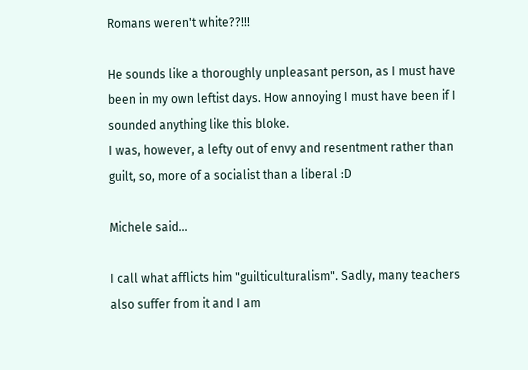Romans weren't white??!!!

He sounds like a thoroughly unpleasant person, as I must have been in my own leftist days. How annoying I must have been if I sounded anything like this bloke.
I was, however, a lefty out of envy and resentment rather than guilt, so, more of a socialist than a liberal :D

Michele said...

I call what afflicts him "guilticulturalism". Sadly, many teachers also suffer from it and I am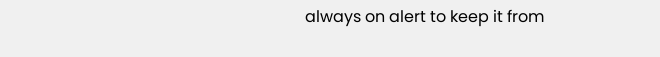always on alert to keep it from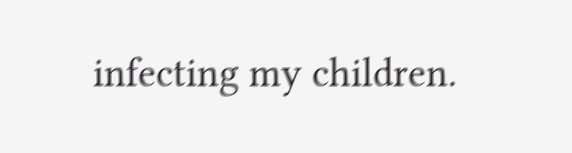infecting my children.